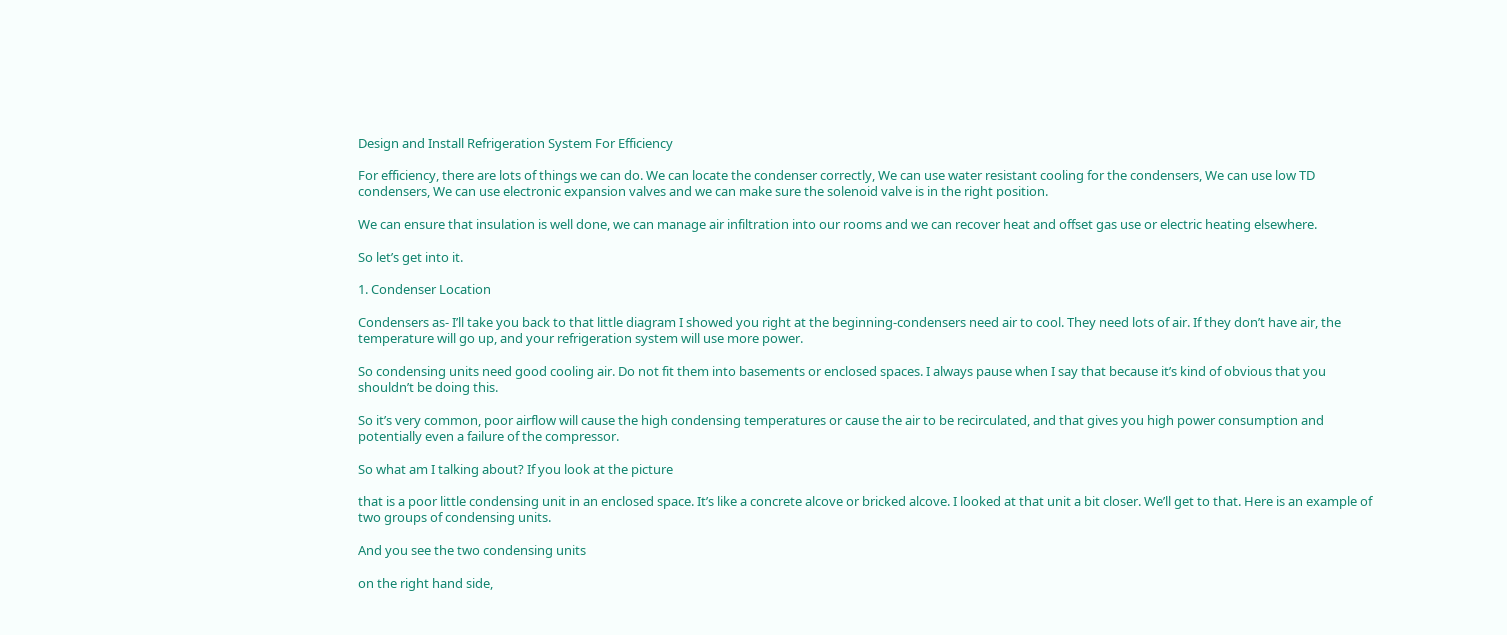Design and Install Refrigeration System For Efficiency

For efficiency, there are lots of things we can do. We can locate the condenser correctly, We can use water resistant cooling for the condensers, We can use low TD condensers, We can use electronic expansion valves and we can make sure the solenoid valve is in the right position.

We can ensure that insulation is well done, we can manage air infiltration into our rooms and we can recover heat and offset gas use or electric heating elsewhere.

So let’s get into it.

1. Condenser Location

Condensers as- I’ll take you back to that little diagram I showed you right at the beginning-condensers need air to cool. They need lots of air. If they don’t have air, the temperature will go up, and your refrigeration system will use more power.

So condensing units need good cooling air. Do not fit them into basements or enclosed spaces. I always pause when I say that because it’s kind of obvious that you shouldn’t be doing this.

So it’s very common, poor airflow will cause the high condensing temperatures or cause the air to be recirculated, and that gives you high power consumption and potentially even a failure of the compressor.

So what am I talking about? If you look at the picture

that is a poor little condensing unit in an enclosed space. It’s like a concrete alcove or bricked alcove. I looked at that unit a bit closer. We’ll get to that. Here is an example of two groups of condensing units.

And you see the two condensing units

on the right hand side,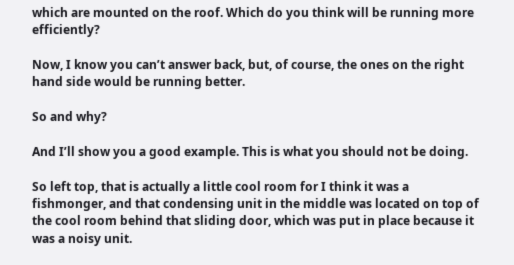which are mounted on the roof. Which do you think will be running more efficiently?

Now, I know you can’t answer back, but, of course, the ones on the right hand side would be running better.

So and why?

And I’ll show you a good example. This is what you should not be doing.

So left top, that is actually a little cool room for I think it was a fishmonger, and that condensing unit in the middle was located on top of the cool room behind that sliding door, which was put in place because it was a noisy unit.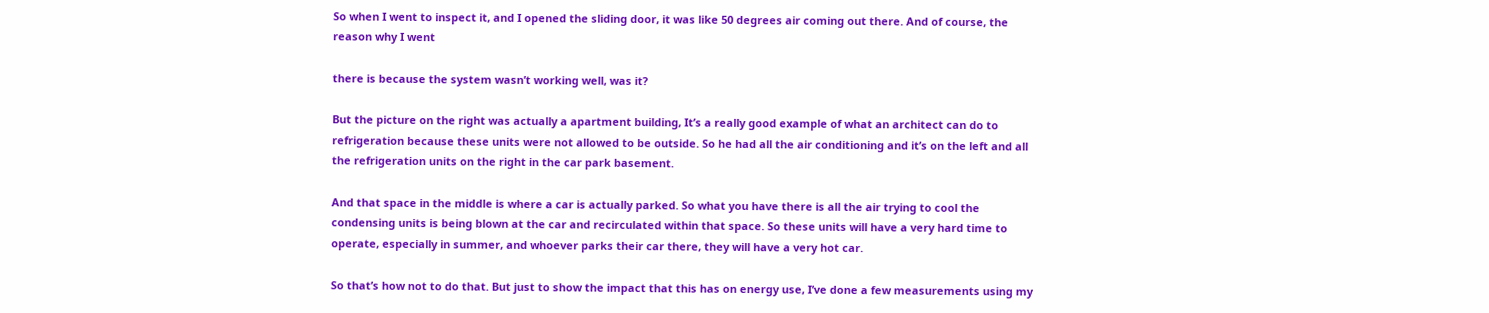So when I went to inspect it, and I opened the sliding door, it was like 50 degrees air coming out there. And of course, the reason why I went

there is because the system wasn’t working well, was it?

But the picture on the right was actually a apartment building, It’s a really good example of what an architect can do to refrigeration because these units were not allowed to be outside. So he had all the air conditioning and it’s on the left and all the refrigeration units on the right in the car park basement.

And that space in the middle is where a car is actually parked. So what you have there is all the air trying to cool the condensing units is being blown at the car and recirculated within that space. So these units will have a very hard time to operate, especially in summer, and whoever parks their car there, they will have a very hot car.

So that’s how not to do that. But just to show the impact that this has on energy use, I’ve done a few measurements using my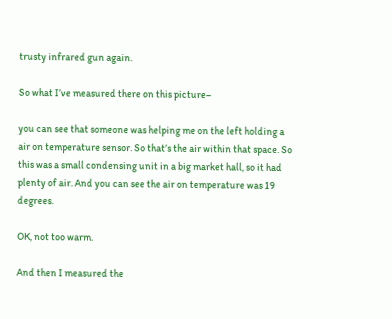trusty infrared gun again.

So what I’ve measured there on this picture–

you can see that someone was helping me on the left holding a air on temperature sensor. So that’s the air within that space. So this was a small condensing unit in a big market hall, so it had plenty of air. And you can see the air on temperature was 19 degrees.

OK, not too warm.

And then I measured the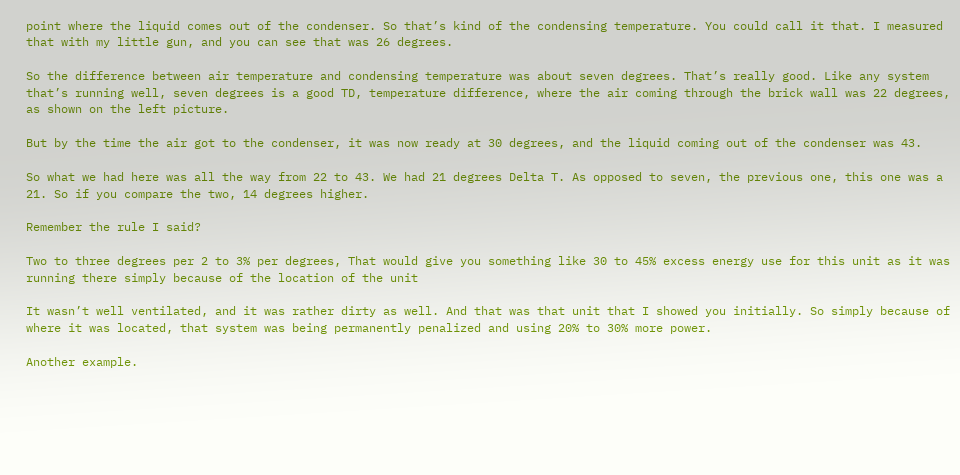point where the liquid comes out of the condenser. So that’s kind of the condensing temperature. You could call it that. I measured that with my little gun, and you can see that was 26 degrees.

So the difference between air temperature and condensing temperature was about seven degrees. That’s really good. Like any system that’s running well, seven degrees is a good TD, temperature difference, where the air coming through the brick wall was 22 degrees, as shown on the left picture.

But by the time the air got to the condenser, it was now ready at 30 degrees, and the liquid coming out of the condenser was 43.

So what we had here was all the way from 22 to 43. We had 21 degrees Delta T. As opposed to seven, the previous one, this one was a 21. So if you compare the two, 14 degrees higher.

Remember the rule I said?

Two to three degrees per 2 to 3% per degrees, That would give you something like 30 to 45% excess energy use for this unit as it was running there simply because of the location of the unit

It wasn’t well ventilated, and it was rather dirty as well. And that was that unit that I showed you initially. So simply because of where it was located, that system was being permanently penalized and using 20% to 30% more power.

Another example.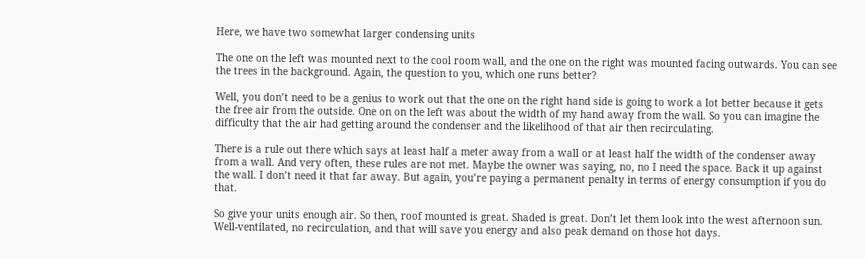Here, we have two somewhat larger condensing units

The one on the left was mounted next to the cool room wall, and the one on the right was mounted facing outwards. You can see the trees in the background. Again, the question to you, which one runs better?

Well, you don’t need to be a genius to work out that the one on the right hand side is going to work a lot better because it gets the free air from the outside. One on on the left was about the width of my hand away from the wall. So you can imagine the difficulty that the air had getting around the condenser and the likelihood of that air then recirculating.

There is a rule out there which says at least half a meter away from a wall or at least half the width of the condenser away from a wall. And very often, these rules are not met. Maybe the owner was saying, no, no I need the space. Back it up against the wall. I don’t need it that far away. But again, you’re paying a permanent penalty in terms of energy consumption if you do that.

So give your units enough air. So then, roof mounted is great. Shaded is great. Don’t let them look into the west afternoon sun. Well-ventilated, no recirculation, and that will save you energy and also peak demand on those hot days.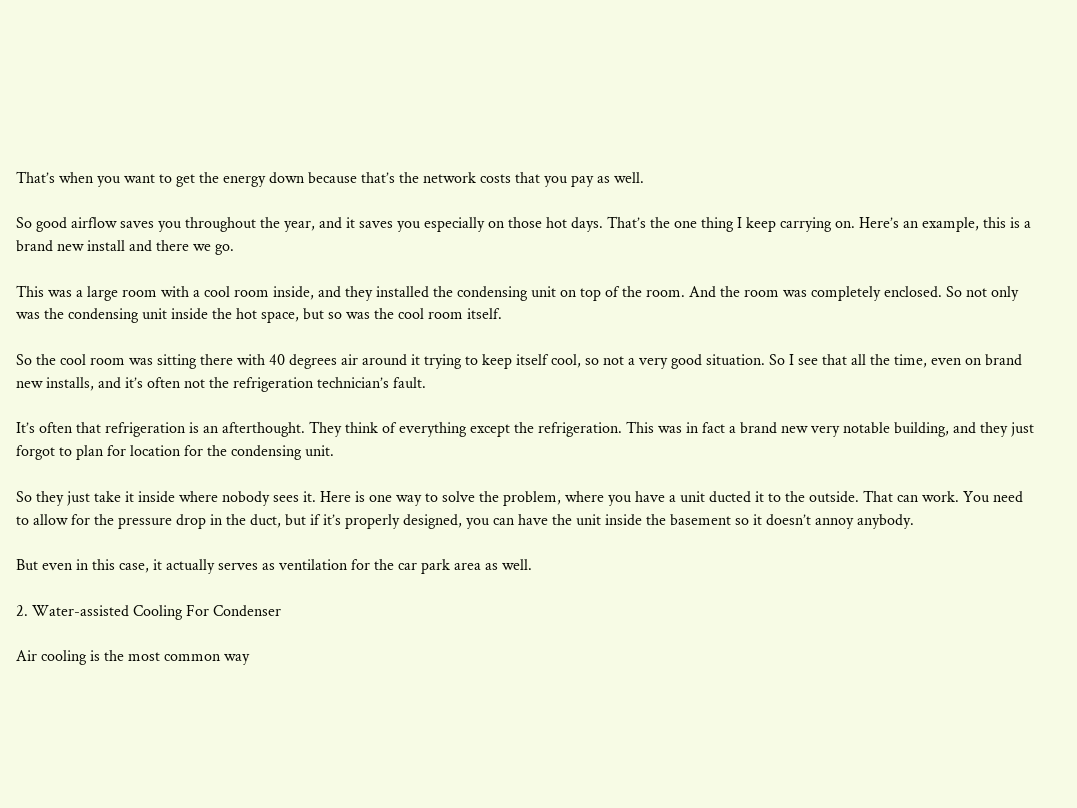That’s when you want to get the energy down because that’s the network costs that you pay as well.

So good airflow saves you throughout the year, and it saves you especially on those hot days. That’s the one thing I keep carrying on. Here’s an example, this is a brand new install and there we go.

This was a large room with a cool room inside, and they installed the condensing unit on top of the room. And the room was completely enclosed. So not only was the condensing unit inside the hot space, but so was the cool room itself.

So the cool room was sitting there with 40 degrees air around it trying to keep itself cool, so not a very good situation. So I see that all the time, even on brand new installs, and it’s often not the refrigeration technician’s fault.

It’s often that refrigeration is an afterthought. They think of everything except the refrigeration. This was in fact a brand new very notable building, and they just forgot to plan for location for the condensing unit.

So they just take it inside where nobody sees it. Here is one way to solve the problem, where you have a unit ducted it to the outside. That can work. You need to allow for the pressure drop in the duct, but if it’s properly designed, you can have the unit inside the basement so it doesn’t annoy anybody.

But even in this case, it actually serves as ventilation for the car park area as well.

2. Water-assisted Cooling For Condenser

Air cooling is the most common way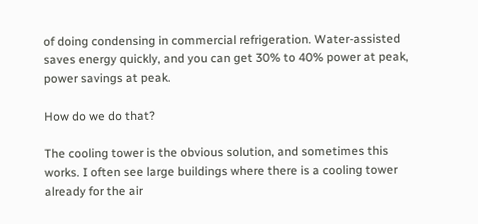of doing condensing in commercial refrigeration. Water-assisted saves energy quickly, and you can get 30% to 40% power at peak, power savings at peak.

How do we do that?

The cooling tower is the obvious solution, and sometimes this works. I often see large buildings where there is a cooling tower already for the air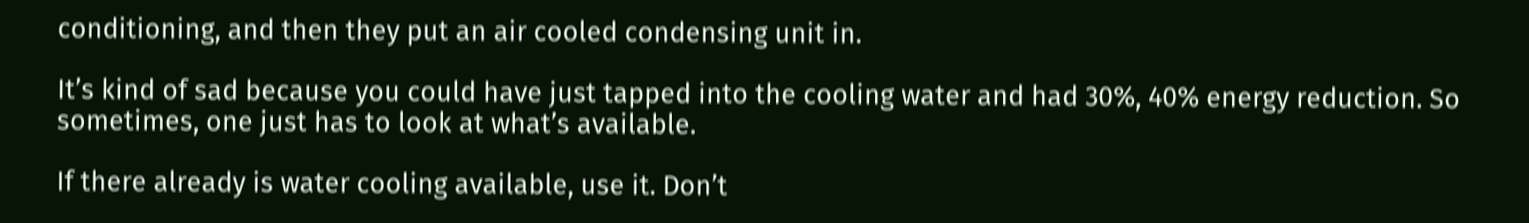conditioning, and then they put an air cooled condensing unit in.

It’s kind of sad because you could have just tapped into the cooling water and had 30%, 40% energy reduction. So sometimes, one just has to look at what’s available.

If there already is water cooling available, use it. Don’t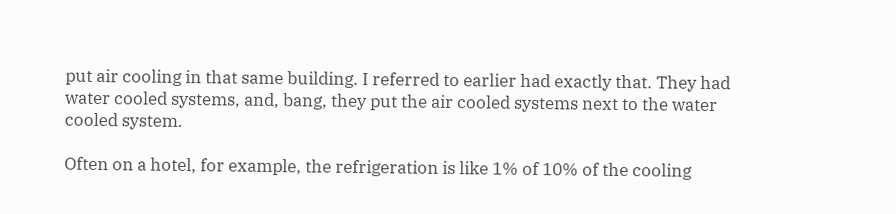put air cooling in that same building. I referred to earlier had exactly that. They had water cooled systems, and, bang, they put the air cooled systems next to the water cooled system.

Often on a hotel, for example, the refrigeration is like 1% of 10% of the cooling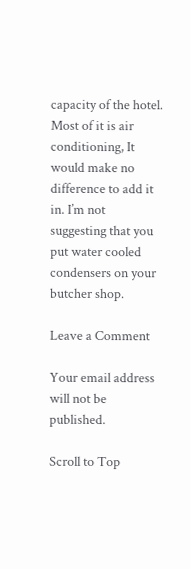capacity of the hotel. Most of it is air conditioning, It would make no difference to add it in. I’m not suggesting that you put water cooled condensers on your butcher shop.

Leave a Comment

Your email address will not be published.

Scroll to Top